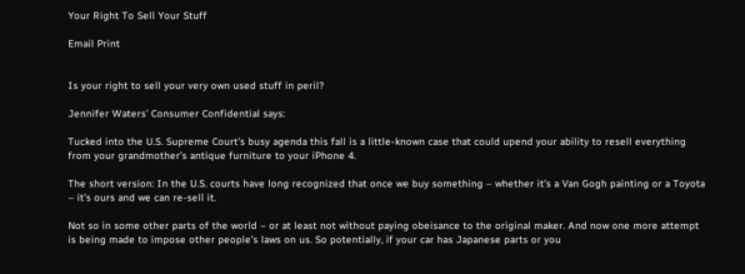Your Right To Sell Your Stuff

Email Print


Is your right to sell your very own used stuff in peril?

Jennifer Waters’ Consumer Confidential says:

Tucked into the U.S. Supreme Court’s busy agenda this fall is a little-known case that could upend your ability to resell everything from your grandmother’s antique furniture to your iPhone 4.

The short version: In the U.S. courts have long recognized that once we buy something – whether it’s a Van Gogh painting or a Toyota – it’s ours and we can re-sell it.

Not so in some other parts of the world – or at least not without paying obeisance to the original maker. And now one more attempt is being made to impose other people’s laws on us. So potentially, if your car has Japanese parts or you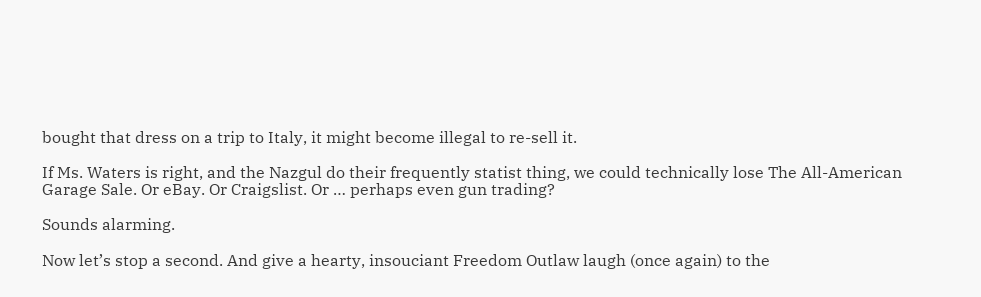bought that dress on a trip to Italy, it might become illegal to re-sell it.

If Ms. Waters is right, and the Nazgul do their frequently statist thing, we could technically lose The All-American Garage Sale. Or eBay. Or Craigslist. Or … perhaps even gun trading?

Sounds alarming.

Now let’s stop a second. And give a hearty, insouciant Freedom Outlaw laugh (once again) to the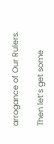arrogance of Our Rulers.

Then let’s get some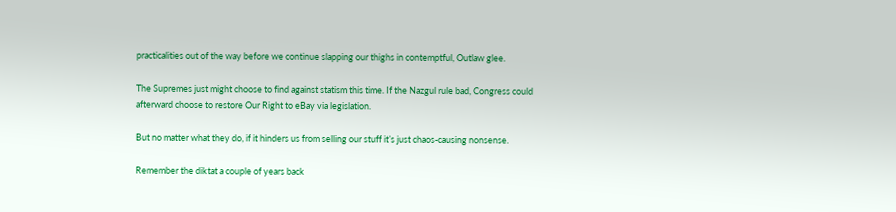practicalities out of the way before we continue slapping our thighs in contemptful, Outlaw glee.

The Supremes just might choose to find against statism this time. If the Nazgul rule bad, Congress could afterward choose to restore Our Right to eBay via legislation.

But no matter what they do, if it hinders us from selling our stuff it’s just chaos-causing nonsense.

Remember the diktat a couple of years back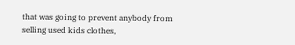that was going to prevent anybody from selling used kids clothes,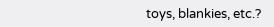toys, blankies, etc.?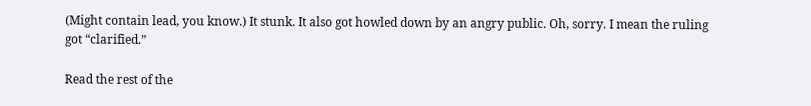(Might contain lead, you know.) It stunk. It also got howled down by an angry public. Oh, sorry. I mean the ruling got “clarified.”

Read the rest of the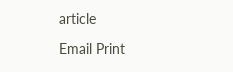article

Email Print